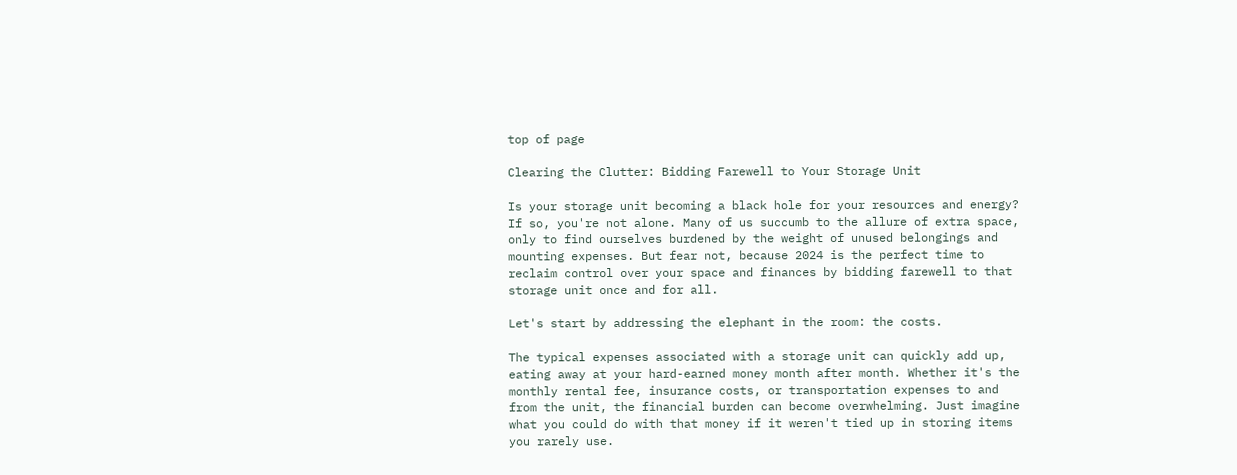top of page

Clearing the Clutter: Bidding Farewell to Your Storage Unit

Is your storage unit becoming a black hole for your resources and energy? If so, you're not alone. Many of us succumb to the allure of extra space, only to find ourselves burdened by the weight of unused belongings and mounting expenses. But fear not, because 2024 is the perfect time to reclaim control over your space and finances by bidding farewell to that storage unit once and for all.

Let's start by addressing the elephant in the room: the costs.

The typical expenses associated with a storage unit can quickly add up, eating away at your hard-earned money month after month. Whether it's the monthly rental fee, insurance costs, or transportation expenses to and from the unit, the financial burden can become overwhelming. Just imagine what you could do with that money if it weren't tied up in storing items you rarely use.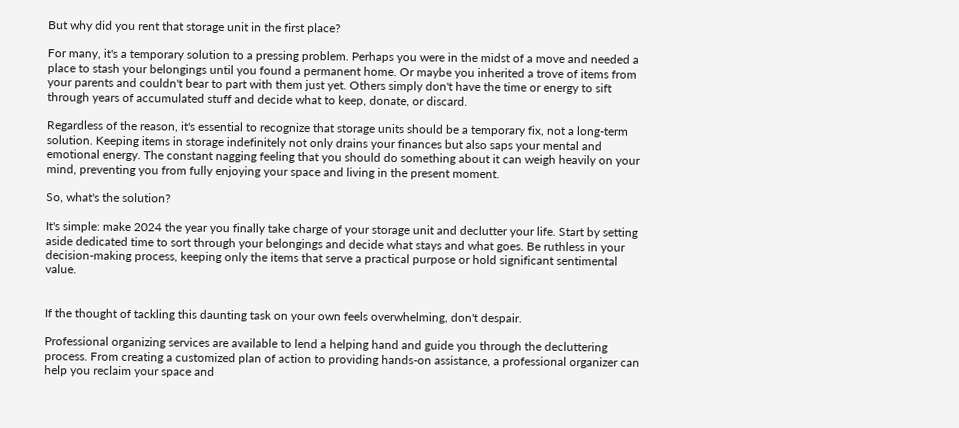But why did you rent that storage unit in the first place?

For many, it's a temporary solution to a pressing problem. Perhaps you were in the midst of a move and needed a place to stash your belongings until you found a permanent home. Or maybe you inherited a trove of items from your parents and couldn't bear to part with them just yet. Others simply don't have the time or energy to sift through years of accumulated stuff and decide what to keep, donate, or discard.

Regardless of the reason, it's essential to recognize that storage units should be a temporary fix, not a long-term solution. Keeping items in storage indefinitely not only drains your finances but also saps your mental and emotional energy. The constant nagging feeling that you should do something about it can weigh heavily on your mind, preventing you from fully enjoying your space and living in the present moment.

So, what's the solution?

It's simple: make 2024 the year you finally take charge of your storage unit and declutter your life. Start by setting aside dedicated time to sort through your belongings and decide what stays and what goes. Be ruthless in your decision-making process, keeping only the items that serve a practical purpose or hold significant sentimental value.


If the thought of tackling this daunting task on your own feels overwhelming, don't despair.

Professional organizing services are available to lend a helping hand and guide you through the decluttering process. From creating a customized plan of action to providing hands-on assistance, a professional organizer can help you reclaim your space and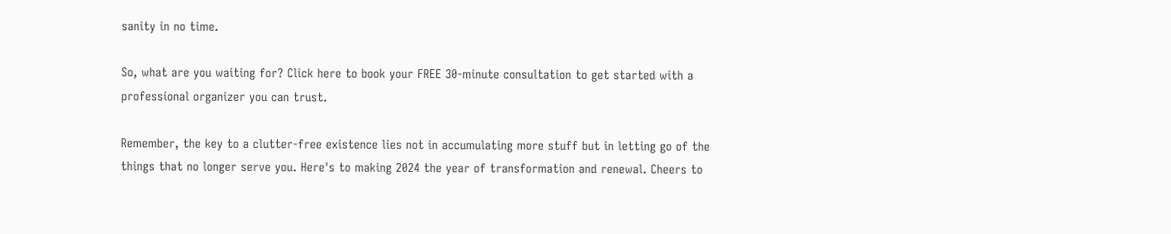sanity in no time.

So, what are you waiting for? Click here to book your FREE 30-minute consultation to get started with a professional organizer you can trust.

Remember, the key to a clutter-free existence lies not in accumulating more stuff but in letting go of the things that no longer serve you. Here's to making 2024 the year of transformation and renewal. Cheers to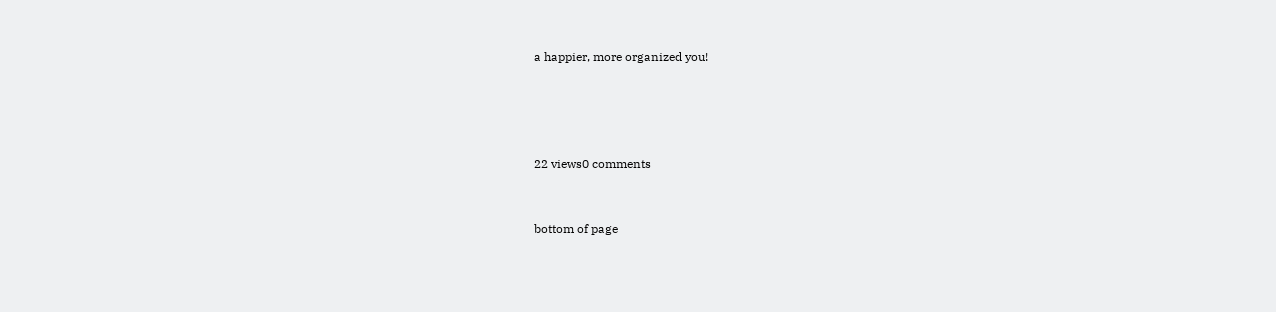a happier, more organized you!




22 views0 comments


bottom of page